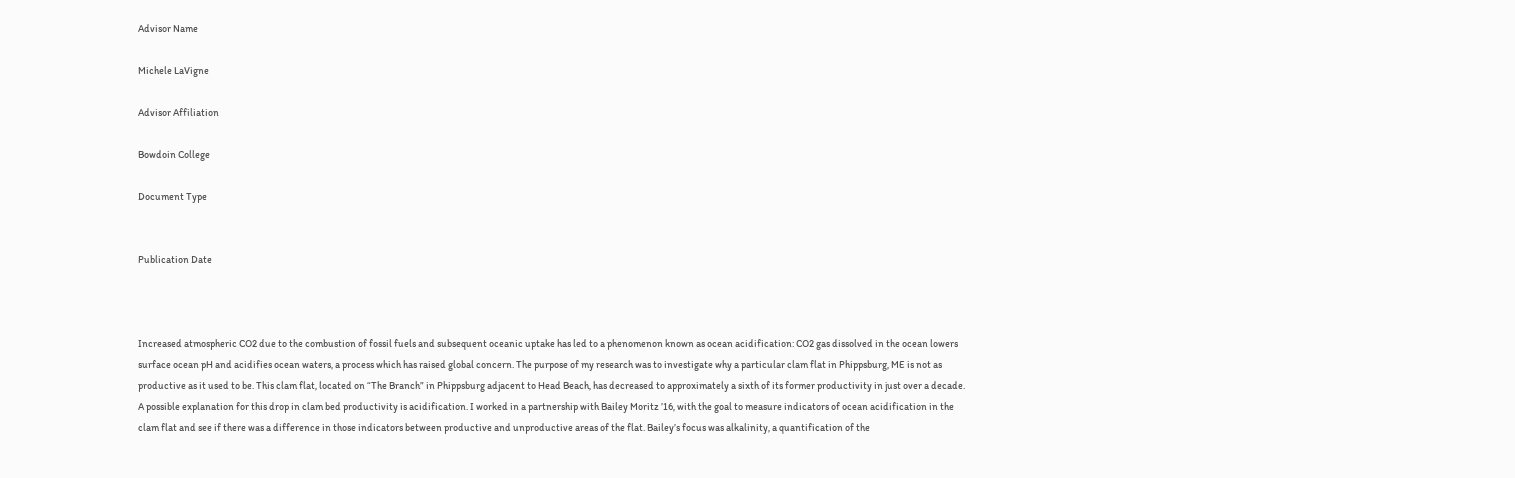Advisor Name

Michele LaVigne

Advisor Affiliation

Bowdoin College

Document Type


Publication Date



Increased atmospheric CO2 due to the combustion of fossil fuels and subsequent oceanic uptake has led to a phenomenon known as ocean acidification: CO2 gas dissolved in the ocean lowers surface ocean pH and acidifies ocean waters, a process which has raised global concern. The purpose of my research was to investigate why a particular clam flat in Phippsburg, ME is not as productive as it used to be. This clam flat, located on “The Branch” in Phippsburg adjacent to Head Beach, has decreased to approximately a sixth of its former productivity in just over a decade. A possible explanation for this drop in clam bed productivity is acidification. I worked in a partnership with Bailey Moritz ’16, with the goal to measure indicators of ocean acidification in the clam flat and see if there was a difference in those indicators between productive and unproductive areas of the flat. Bailey’s focus was alkalinity, a quantification of the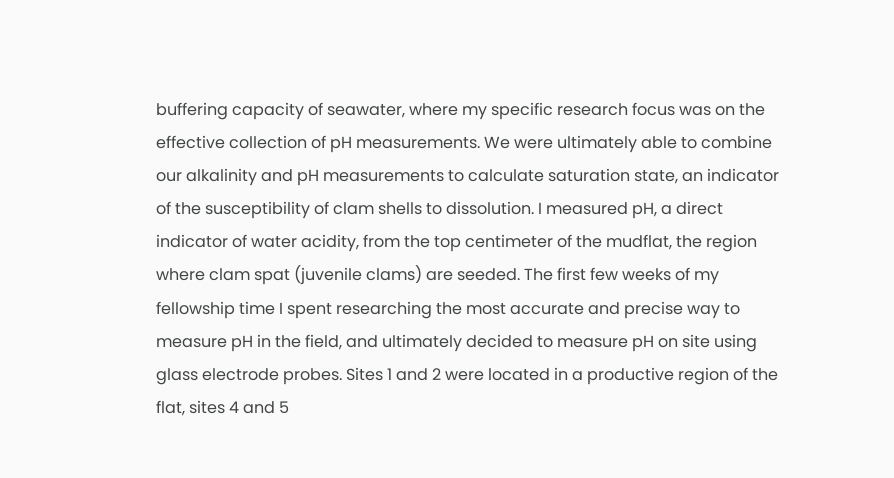buffering capacity of seawater, where my specific research focus was on the effective collection of pH measurements. We were ultimately able to combine our alkalinity and pH measurements to calculate saturation state, an indicator of the susceptibility of clam shells to dissolution. I measured pH, a direct indicator of water acidity, from the top centimeter of the mudflat, the region where clam spat (juvenile clams) are seeded. The first few weeks of my fellowship time I spent researching the most accurate and precise way to measure pH in the field, and ultimately decided to measure pH on site using glass electrode probes. Sites 1 and 2 were located in a productive region of the flat, sites 4 and 5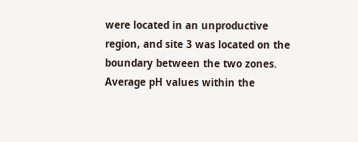were located in an unproductive region, and site 3 was located on the boundary between the two zones. Average pH values within the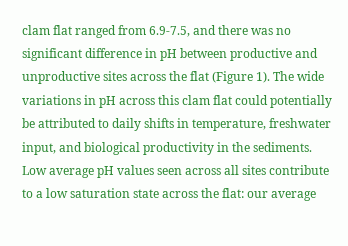clam flat ranged from 6.9-7.5, and there was no significant difference in pH between productive and unproductive sites across the flat (Figure 1). The wide variations in pH across this clam flat could potentially be attributed to daily shifts in temperature, freshwater input, and biological productivity in the sediments. Low average pH values seen across all sites contribute to a low saturation state across the flat: our average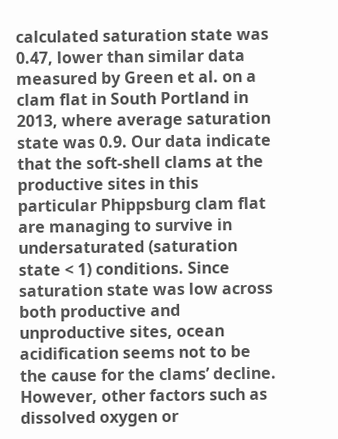calculated saturation state was 0.47, lower than similar data measured by Green et al. on a clam flat in South Portland in 2013, where average saturation state was 0.9. Our data indicate that the soft-shell clams at the productive sites in this particular Phippsburg clam flat are managing to survive in undersaturated (saturation state < 1) conditions. Since saturation state was low across both productive and unproductive sites, ocean acidification seems not to be the cause for the clams’ decline. However, other factors such as dissolved oxygen or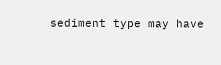sediment type may have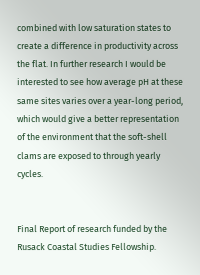combined with low saturation states to create a difference in productivity across the flat. In further research I would be interested to see how average pH at these same sites varies over a year-long period, which would give a better representation of the environment that the soft-shell clams are exposed to through yearly cycles.


Final Report of research funded by the Rusack Coastal Studies Fellowship.